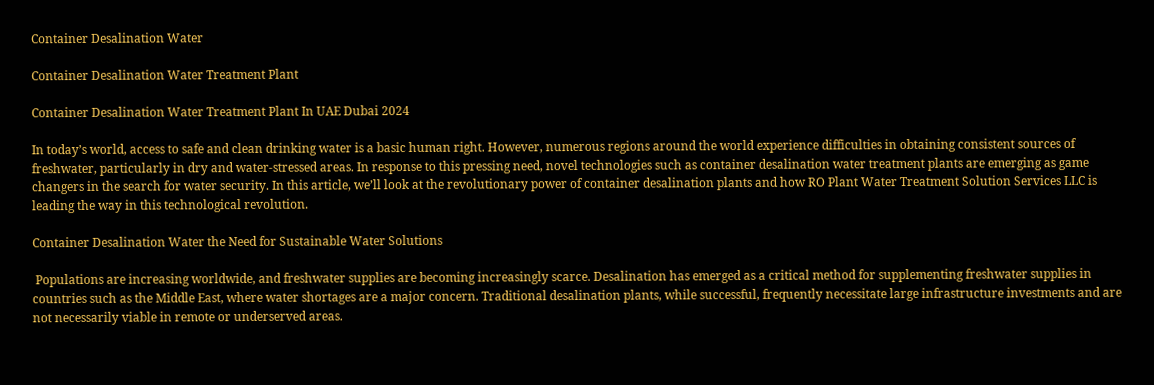Container Desalination Water

Container Desalination Water Treatment Plant

Container Desalination Water Treatment Plant In UAE Dubai 2024

In today’s world, access to safe and clean drinking water is a basic human right. However, numerous regions around the world experience difficulties in obtaining consistent sources of freshwater, particularly in dry and water-stressed areas. In response to this pressing need, novel technologies such as container desalination water treatment plants are emerging as game changers in the search for water security. In this article, we’ll look at the revolutionary power of container desalination plants and how RO Plant Water Treatment Solution Services LLC is leading the way in this technological revolution.

Container Desalination Water the Need for Sustainable Water Solutions

 Populations are increasing worldwide, and freshwater supplies are becoming increasingly scarce. Desalination has emerged as a critical method for supplementing freshwater supplies in countries such as the Middle East, where water shortages are a major concern. Traditional desalination plants, while successful, frequently necessitate large infrastructure investments and are not necessarily viable in remote or underserved areas.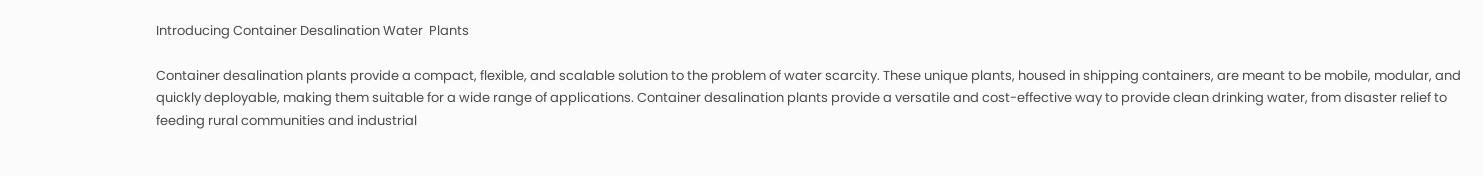Introducing Container Desalination Water  Plants

Container desalination plants provide a compact, flexible, and scalable solution to the problem of water scarcity. These unique plants, housed in shipping containers, are meant to be mobile, modular, and quickly deployable, making them suitable for a wide range of applications. Container desalination plants provide a versatile and cost-effective way to provide clean drinking water, from disaster relief to feeding rural communities and industrial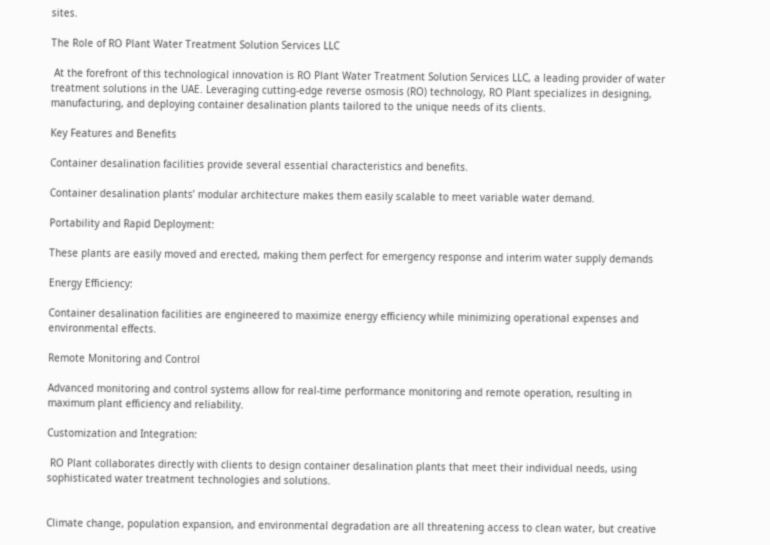sites.

The Role of RO Plant Water Treatment Solution Services LLC

 At the forefront of this technological innovation is RO Plant Water Treatment Solution Services LLC, a leading provider of water treatment solutions in the UAE. Leveraging cutting-edge reverse osmosis (RO) technology, RO Plant specializes in designing, manufacturing, and deploying container desalination plants tailored to the unique needs of its clients.

Key Features and Benefits

Container desalination facilities provide several essential characteristics and benefits.

Container desalination plants’ modular architecture makes them easily scalable to meet variable water demand.

Portability and Rapid Deployment:

These plants are easily moved and erected, making them perfect for emergency response and interim water supply demands

Energy Efficiency:

Container desalination facilities are engineered to maximize energy efficiency while minimizing operational expenses and environmental effects.

Remote Monitoring and Control

Advanced monitoring and control systems allow for real-time performance monitoring and remote operation, resulting in maximum plant efficiency and reliability.

Customization and Integration:

 RO Plant collaborates directly with clients to design container desalination plants that meet their individual needs, using sophisticated water treatment technologies and solutions.


Climate change, population expansion, and environmental degradation are all threatening access to clean water, but creative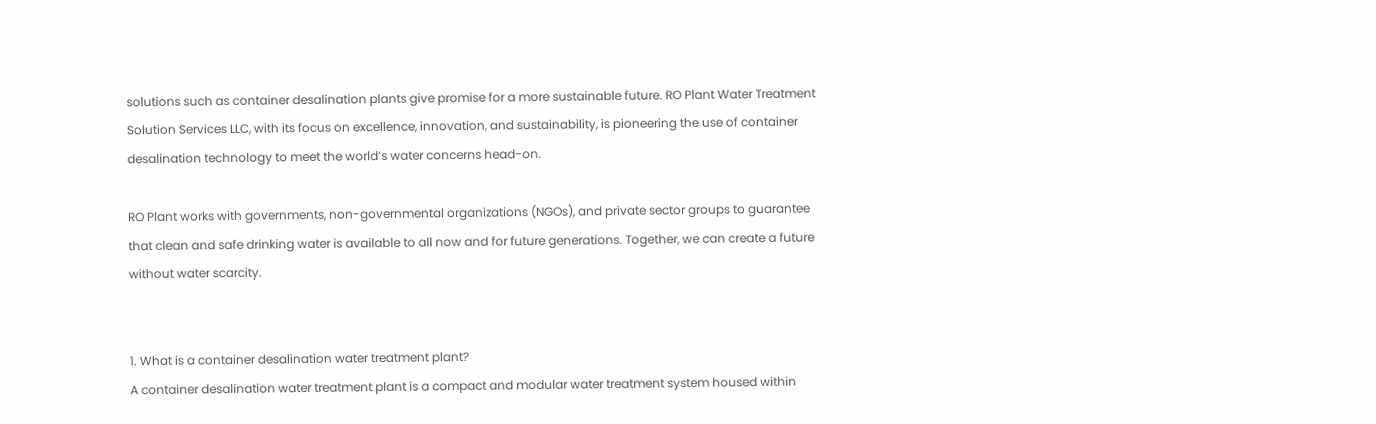solutions such as container desalination plants give promise for a more sustainable future. RO Plant Water Treatment Solution Services LLC, with its focus on excellence, innovation, and sustainability, is pioneering the use of container desalination technology to meet the world’s water concerns head-on.

RO Plant works with governments, non-governmental organizations (NGOs), and private sector groups to guarantee that clean and safe drinking water is available to all now and for future generations. Together, we can create a future without water scarcity.


1. What is a container desalination water treatment plant?
A container desalination water treatment plant is a compact and modular water treatment system housed within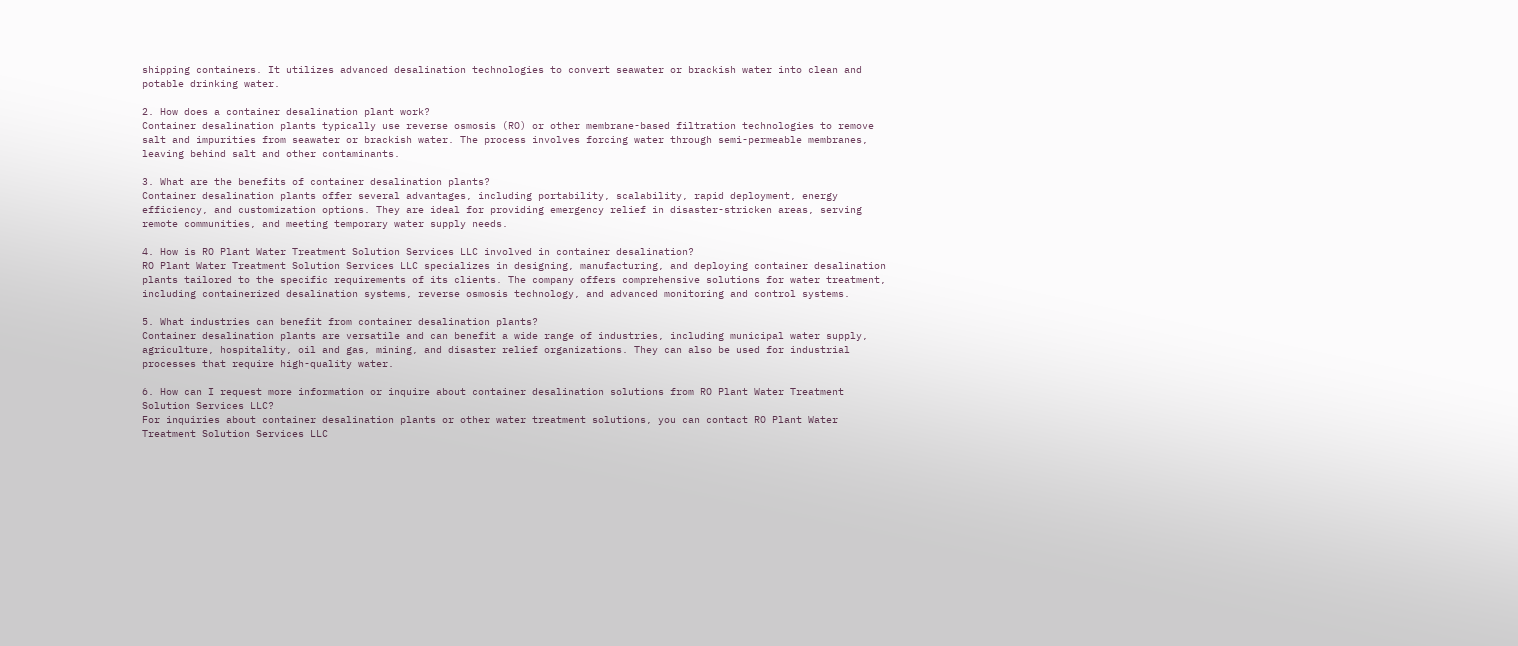shipping containers. It utilizes advanced desalination technologies to convert seawater or brackish water into clean and potable drinking water.

2. How does a container desalination plant work?
Container desalination plants typically use reverse osmosis (RO) or other membrane-based filtration technologies to remove salt and impurities from seawater or brackish water. The process involves forcing water through semi-permeable membranes, leaving behind salt and other contaminants.

3. What are the benefits of container desalination plants?
Container desalination plants offer several advantages, including portability, scalability, rapid deployment, energy efficiency, and customization options. They are ideal for providing emergency relief in disaster-stricken areas, serving remote communities, and meeting temporary water supply needs.

4. How is RO Plant Water Treatment Solution Services LLC involved in container desalination?
RO Plant Water Treatment Solution Services LLC specializes in designing, manufacturing, and deploying container desalination plants tailored to the specific requirements of its clients. The company offers comprehensive solutions for water treatment, including containerized desalination systems, reverse osmosis technology, and advanced monitoring and control systems.

5. What industries can benefit from container desalination plants?
Container desalination plants are versatile and can benefit a wide range of industries, including municipal water supply, agriculture, hospitality, oil and gas, mining, and disaster relief organizations. They can also be used for industrial processes that require high-quality water.

6. How can I request more information or inquire about container desalination solutions from RO Plant Water Treatment Solution Services LLC?
For inquiries about container desalination plants or other water treatment solutions, you can contact RO Plant Water Treatment Solution Services LLC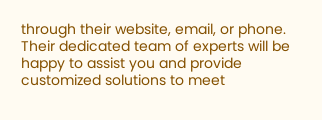through their website, email, or phone. Their dedicated team of experts will be happy to assist you and provide customized solutions to meet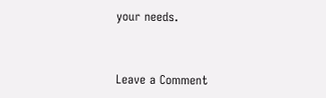your needs.


Leave a Comment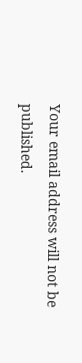Your email address will not be published.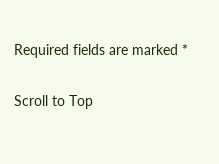Required fields are marked *

Scroll to Top